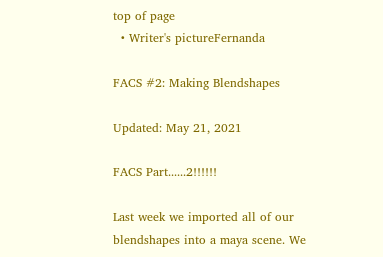top of page
  • Writer's pictureFernanda

FACS #2: Making Blendshapes

Updated: May 21, 2021

FACS Part......2!!!!!!

Last week we imported all of our blendshapes into a maya scene. We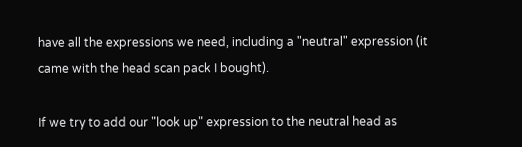have all the expressions we need, including a "neutral" expression (it came with the head scan pack I bought).

If we try to add our "look up" expression to the neutral head as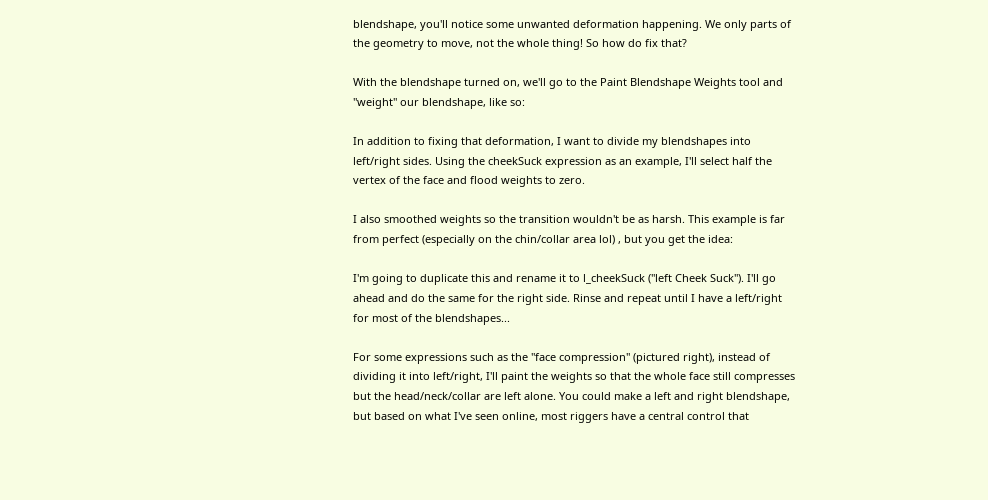blendshape, you'll notice some unwanted deformation happening. We only parts of the geometry to move, not the whole thing! So how do fix that?

With the blendshape turned on, we'll go to the Paint Blendshape Weights tool and "weight" our blendshape, like so:

In addition to fixing that deformation, I want to divide my blendshapes into left/right sides. Using the cheekSuck expression as an example, I'll select half the vertex of the face and flood weights to zero.

I also smoothed weights so the transition wouldn't be as harsh. This example is far from perfect (especially on the chin/collar area lol) , but you get the idea:

I'm going to duplicate this and rename it to l_cheekSuck ("left Cheek Suck"). I'll go ahead and do the same for the right side. Rinse and repeat until I have a left/right for most of the blendshapes...

For some expressions such as the "face compression" (pictured right), instead of dividing it into left/right, I'll paint the weights so that the whole face still compresses but the head/neck/collar are left alone. You could make a left and right blendshape, but based on what I've seen online, most riggers have a central control that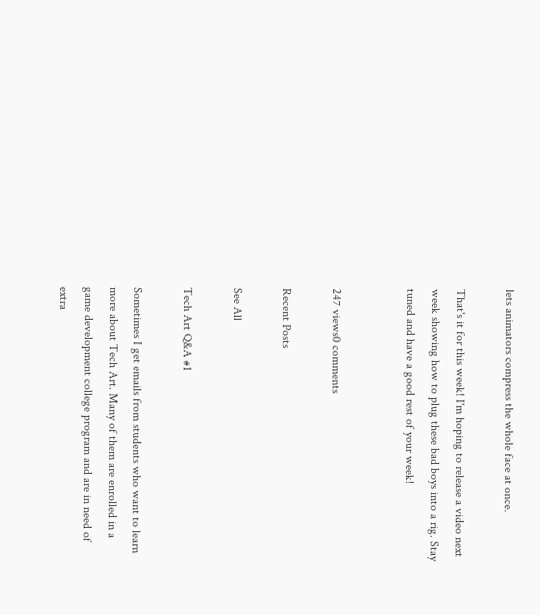lets animators compress the whole face at once.

That's it for this week! I'm hoping to release a video next week showing how to plug these bad boys into a rig. Stay tuned and have a good rest of your week!


247 views0 comments

Recent Posts

See All

Tech Art Q&A #1

Sometimes I get emails from students who want to learn more about Tech Art. Many of them are enrolled in a game development college program and are in need of extra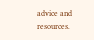advice and resources.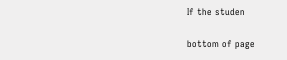If the studen

bottom of page